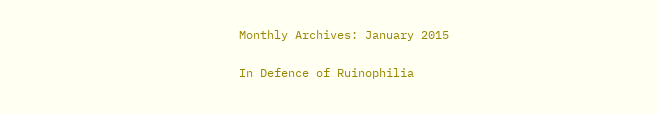Monthly Archives: January 2015

In Defence of Ruinophilia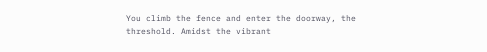You climb the fence and enter the doorway, the threshold. Amidst the vibrant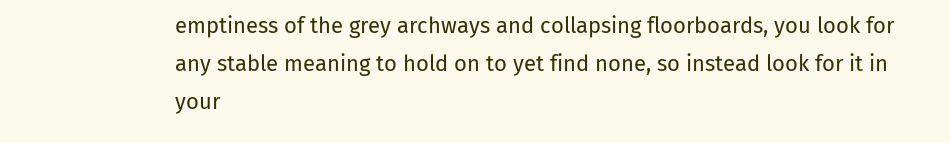emptiness of the grey archways and collapsing floorboards, you look for any stable meaning to hold on to yet find none, so instead look for it in your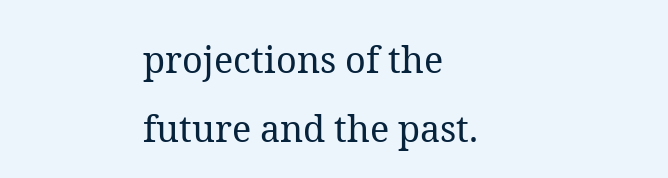projections of the future and the past.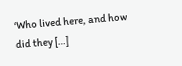‘Who lived here, and how did they […]